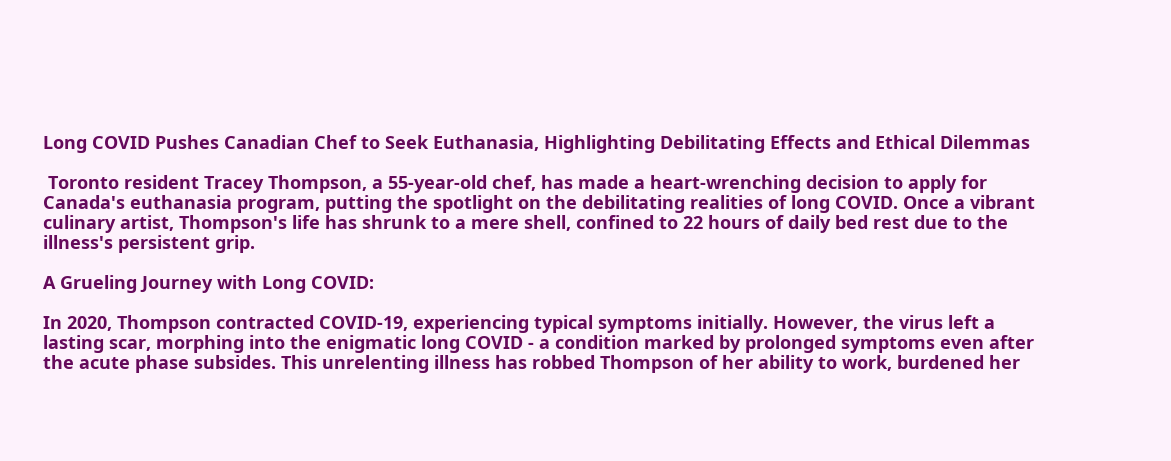Long COVID Pushes Canadian Chef to Seek Euthanasia, Highlighting Debilitating Effects and Ethical Dilemmas

 Toronto resident Tracey Thompson, a 55-year-old chef, has made a heart-wrenching decision to apply for Canada's euthanasia program, putting the spotlight on the debilitating realities of long COVID. Once a vibrant culinary artist, Thompson's life has shrunk to a mere shell, confined to 22 hours of daily bed rest due to the illness's persistent grip.

A Grueling Journey with Long COVID:

In 2020, Thompson contracted COVID-19, experiencing typical symptoms initially. However, the virus left a lasting scar, morphing into the enigmatic long COVID - a condition marked by prolonged symptoms even after the acute phase subsides. This unrelenting illness has robbed Thompson of her ability to work, burdened her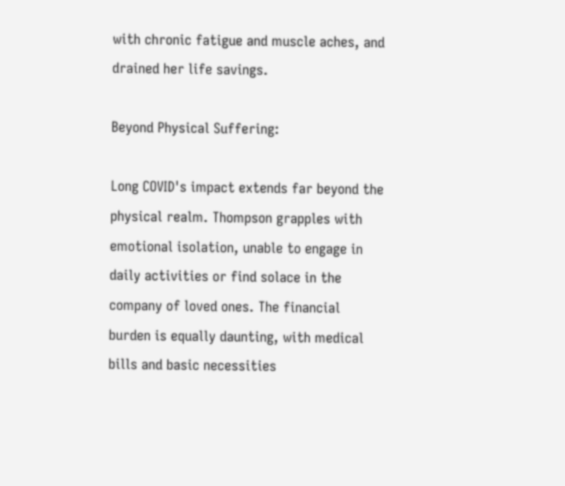with chronic fatigue and muscle aches, and drained her life savings.

Beyond Physical Suffering:

Long COVID's impact extends far beyond the physical realm. Thompson grapples with emotional isolation, unable to engage in daily activities or find solace in the company of loved ones. The financial burden is equally daunting, with medical bills and basic necessities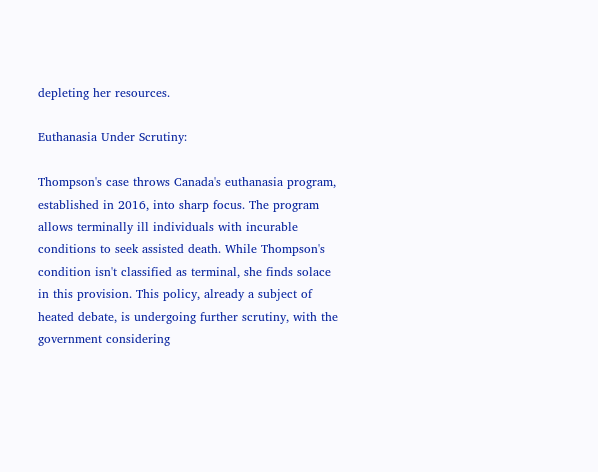depleting her resources.

Euthanasia Under Scrutiny:

Thompson's case throws Canada's euthanasia program, established in 2016, into sharp focus. The program allows terminally ill individuals with incurable conditions to seek assisted death. While Thompson's condition isn't classified as terminal, she finds solace in this provision. This policy, already a subject of heated debate, is undergoing further scrutiny, with the government considering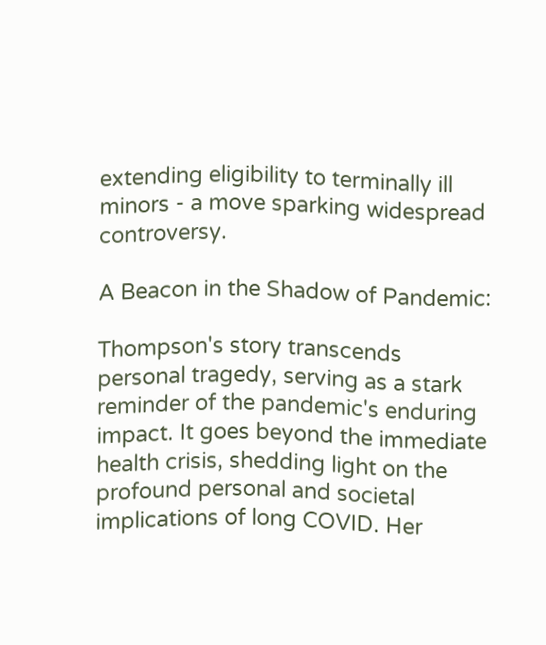extending eligibility to terminally ill minors - a move sparking widespread controversy.

A Beacon in the Shadow of Pandemic:

Thompson's story transcends personal tragedy, serving as a stark reminder of the pandemic's enduring impact. It goes beyond the immediate health crisis, shedding light on the profound personal and societal implications of long COVID. Her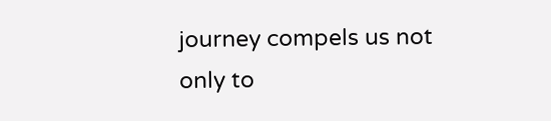journey compels us not only to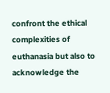confront the ethical complexities of euthanasia but also to acknowledge the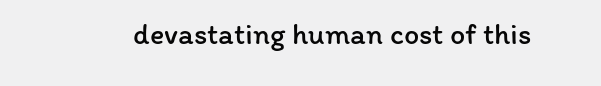devastating human cost of this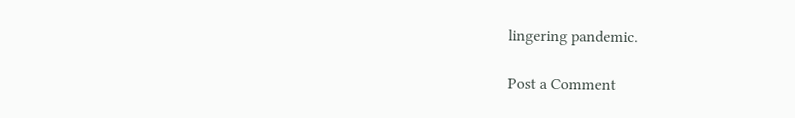lingering pandemic.

Post a Comment